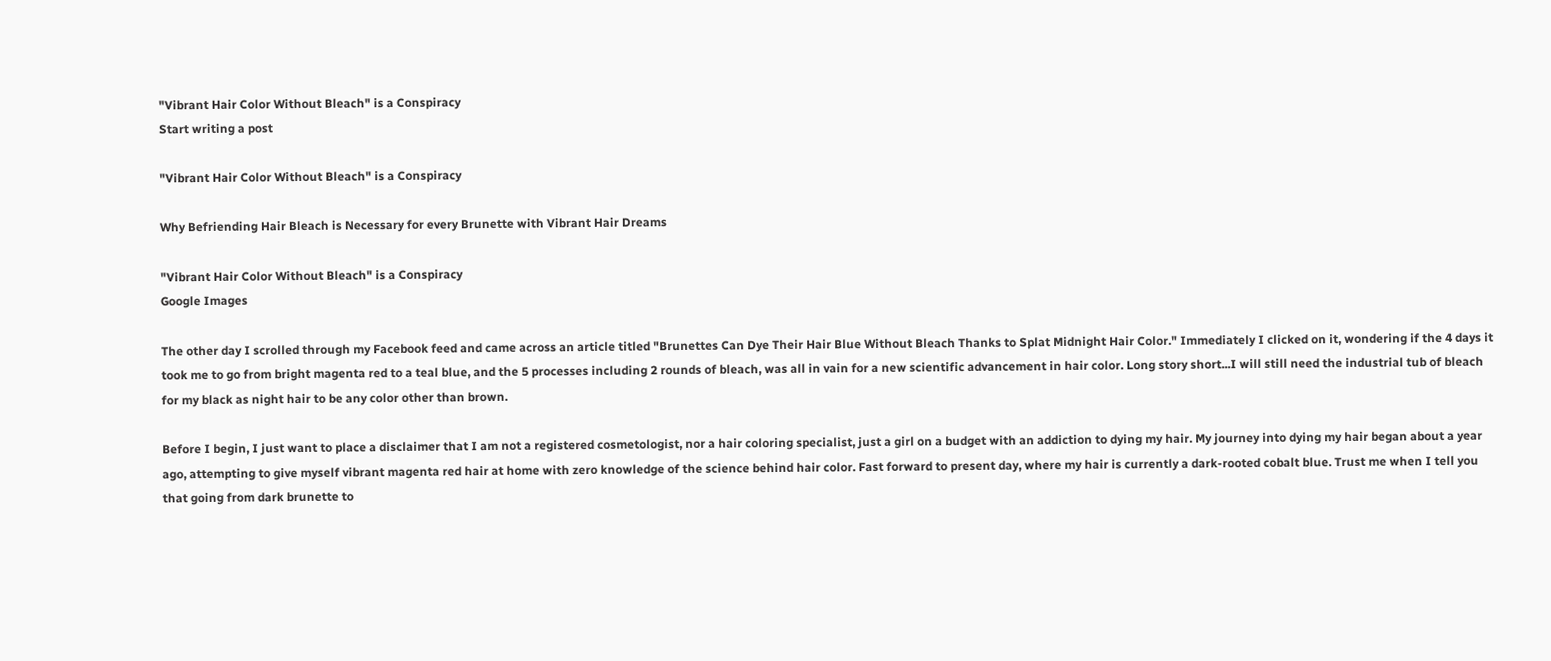"Vibrant Hair Color Without Bleach" is a Conspiracy
Start writing a post

"Vibrant Hair Color Without Bleach" is a Conspiracy

Why Befriending Hair Bleach is Necessary for every Brunette with Vibrant Hair Dreams

"Vibrant Hair Color Without Bleach" is a Conspiracy
Google Images

The other day I scrolled through my Facebook feed and came across an article titled "Brunettes Can Dye Their Hair Blue Without Bleach Thanks to Splat Midnight Hair Color." Immediately I clicked on it, wondering if the 4 days it took me to go from bright magenta red to a teal blue, and the 5 processes including 2 rounds of bleach, was all in vain for a new scientific advancement in hair color. Long story short...I will still need the industrial tub of bleach for my black as night hair to be any color other than brown.

Before I begin, I just want to place a disclaimer that I am not a registered cosmetologist, nor a hair coloring specialist, just a girl on a budget with an addiction to dying my hair. My journey into dying my hair began about a year ago, attempting to give myself vibrant magenta red hair at home with zero knowledge of the science behind hair color. Fast forward to present day, where my hair is currently a dark-rooted cobalt blue. Trust me when I tell you that going from dark brunette to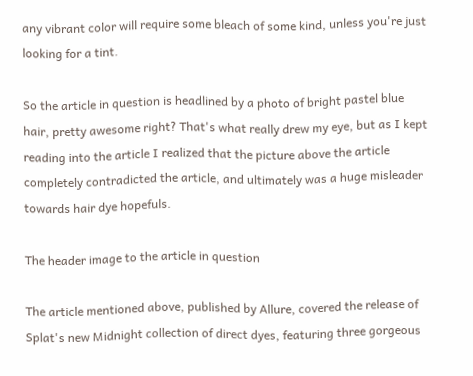any vibrant color will require some bleach of some kind, unless you're just looking for a tint.

So the article in question is headlined by a photo of bright pastel blue hair, pretty awesome right? That's what really drew my eye, but as I kept reading into the article I realized that the picture above the article completely contradicted the article, and ultimately was a huge misleader towards hair dye hopefuls.

The header image to the article in question

The article mentioned above, published by Allure, covered the release of Splat's new Midnight collection of direct dyes, featuring three gorgeous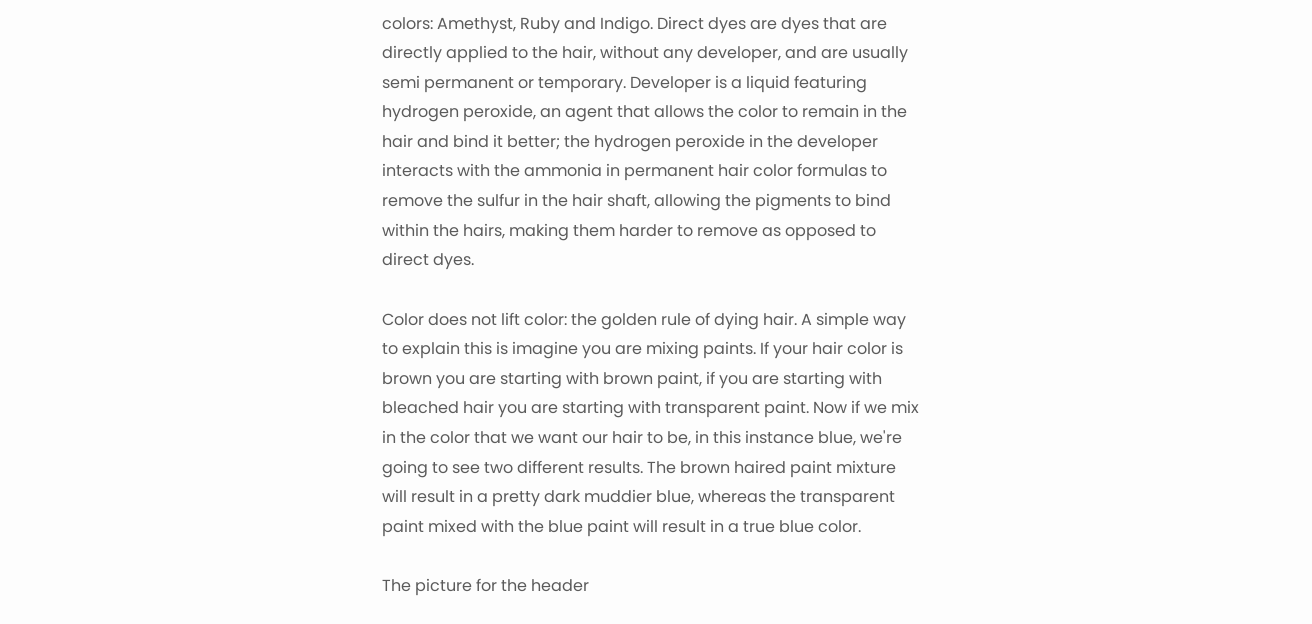colors: Amethyst, Ruby and Indigo. Direct dyes are dyes that are directly applied to the hair, without any developer, and are usually semi permanent or temporary. Developer is a liquid featuring hydrogen peroxide, an agent that allows the color to remain in the hair and bind it better; the hydrogen peroxide in the developer interacts with the ammonia in permanent hair color formulas to remove the sulfur in the hair shaft, allowing the pigments to bind within the hairs, making them harder to remove as opposed to direct dyes.

Color does not lift color: the golden rule of dying hair. A simple way to explain this is imagine you are mixing paints. If your hair color is brown you are starting with brown paint, if you are starting with bleached hair you are starting with transparent paint. Now if we mix in the color that we want our hair to be, in this instance blue, we're going to see two different results. The brown haired paint mixture will result in a pretty dark muddier blue, whereas the transparent paint mixed with the blue paint will result in a true blue color.

The picture for the header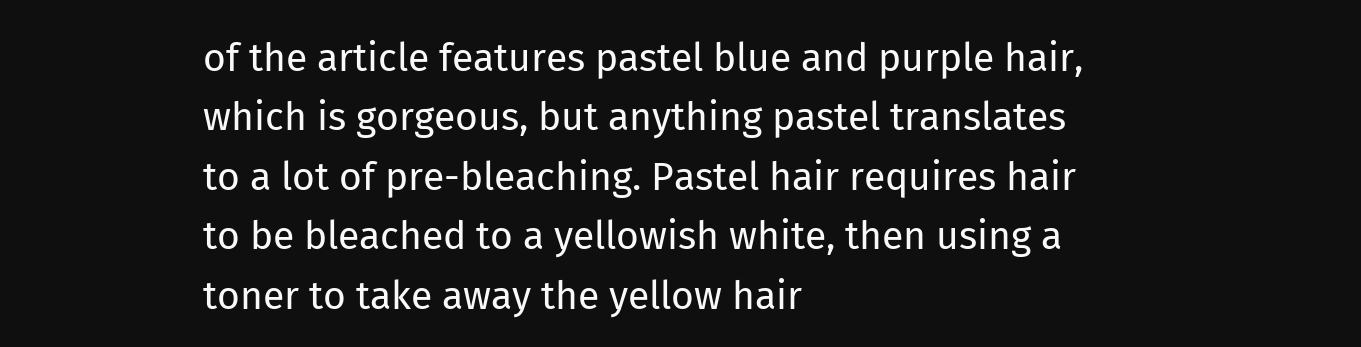of the article features pastel blue and purple hair, which is gorgeous, but anything pastel translates to a lot of pre-bleaching. Pastel hair requires hair to be bleached to a yellowish white, then using a toner to take away the yellow hair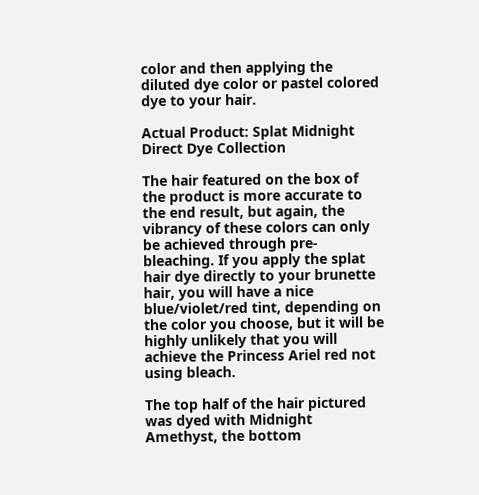color and then applying the diluted dye color or pastel colored dye to your hair.

Actual Product: Splat Midnight Direct Dye Collection

The hair featured on the box of the product is more accurate to the end result, but again, the vibrancy of these colors can only be achieved through pre-bleaching. If you apply the splat hair dye directly to your brunette hair, you will have a nice blue/violet/red tint, depending on the color you choose, but it will be highly unlikely that you will achieve the Princess Ariel red not using bleach.

The top half of the hair pictured was dyed with Midnight Amethyst, the bottom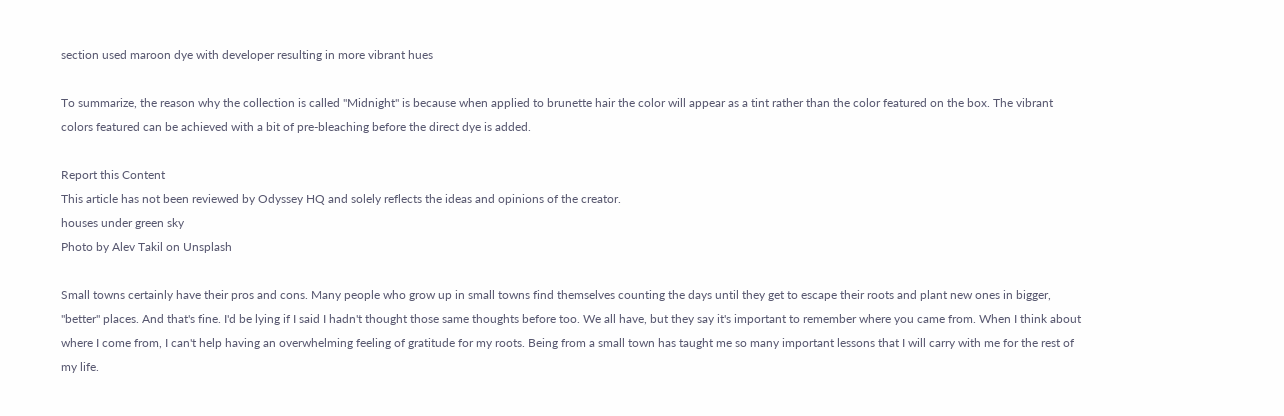section used maroon dye with developer resulting in more vibrant hues

To summarize, the reason why the collection is called "Midnight" is because when applied to brunette hair the color will appear as a tint rather than the color featured on the box. The vibrant colors featured can be achieved with a bit of pre-bleaching before the direct dye is added.

Report this Content
This article has not been reviewed by Odyssey HQ and solely reflects the ideas and opinions of the creator.
houses under green sky
Photo by Alev Takil on Unsplash

Small towns certainly have their pros and cons. Many people who grow up in small towns find themselves counting the days until they get to escape their roots and plant new ones in bigger, "better" places. And that's fine. I'd be lying if I said I hadn't thought those same thoughts before too. We all have, but they say it's important to remember where you came from. When I think about where I come from, I can't help having an overwhelming feeling of gratitude for my roots. Being from a small town has taught me so many important lessons that I will carry with me for the rest of my life.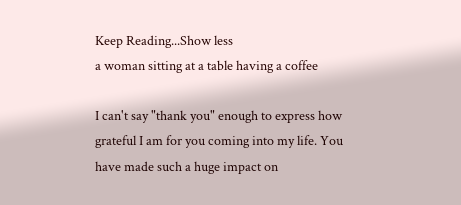Keep Reading...Show less
a woman sitting at a table having a coffee

I can't say "thank you" enough to express how grateful I am for you coming into my life. You have made such a huge impact on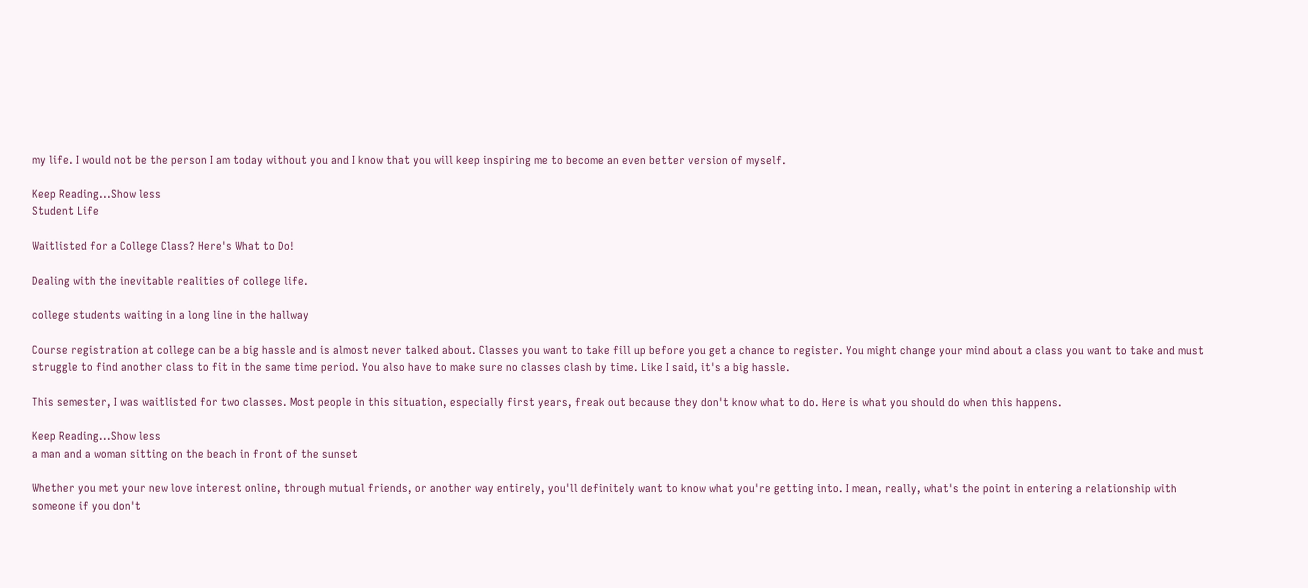my life. I would not be the person I am today without you and I know that you will keep inspiring me to become an even better version of myself.

Keep Reading...Show less
Student Life

Waitlisted for a College Class? Here's What to Do!

Dealing with the inevitable realities of college life.

college students waiting in a long line in the hallway

Course registration at college can be a big hassle and is almost never talked about. Classes you want to take fill up before you get a chance to register. You might change your mind about a class you want to take and must struggle to find another class to fit in the same time period. You also have to make sure no classes clash by time. Like I said, it's a big hassle.

This semester, I was waitlisted for two classes. Most people in this situation, especially first years, freak out because they don't know what to do. Here is what you should do when this happens.

Keep Reading...Show less
a man and a woman sitting on the beach in front of the sunset

Whether you met your new love interest online, through mutual friends, or another way entirely, you'll definitely want to know what you're getting into. I mean, really, what's the point in entering a relationship with someone if you don't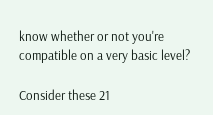know whether or not you're compatible on a very basic level?

Consider these 21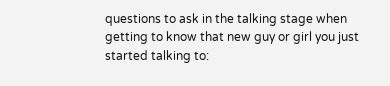questions to ask in the talking stage when getting to know that new guy or girl you just started talking to: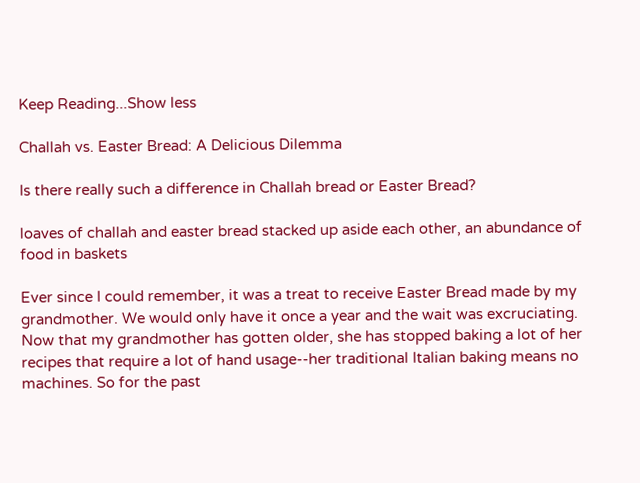Keep Reading...Show less

Challah vs. Easter Bread: A Delicious Dilemma

Is there really such a difference in Challah bread or Easter Bread?

loaves of challah and easter bread stacked up aside each other, an abundance of food in baskets

Ever since I could remember, it was a treat to receive Easter Bread made by my grandmother. We would only have it once a year and the wait was excruciating. Now that my grandmother has gotten older, she has stopped baking a lot of her recipes that require a lot of hand usage--her traditional Italian baking means no machines. So for the past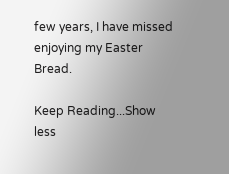few years, I have missed enjoying my Easter Bread.

Keep Reading...Show less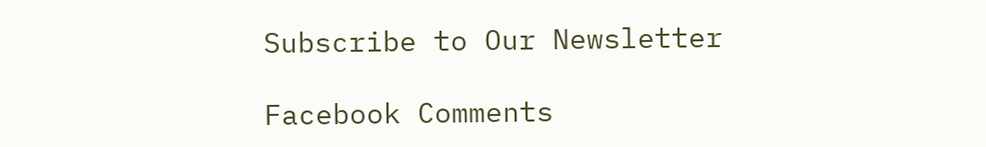Subscribe to Our Newsletter

Facebook Comments